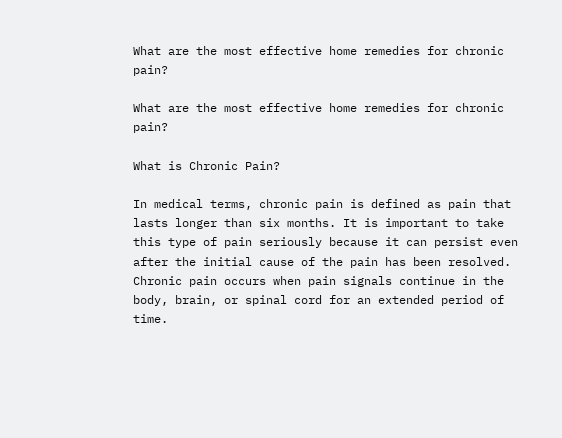What are the most effective home remedies for chronic pain?

What are the most effective home remedies for chronic pain?

What is Chronic Pain?

In medical terms, chronic pain is defined as pain that lasts longer than six months. It is important to take this type of pain seriously because it can persist even after the initial cause of the pain has been resolved. Chronic pain occurs when pain signals continue in the body, brain, or spinal cord for an extended period of time.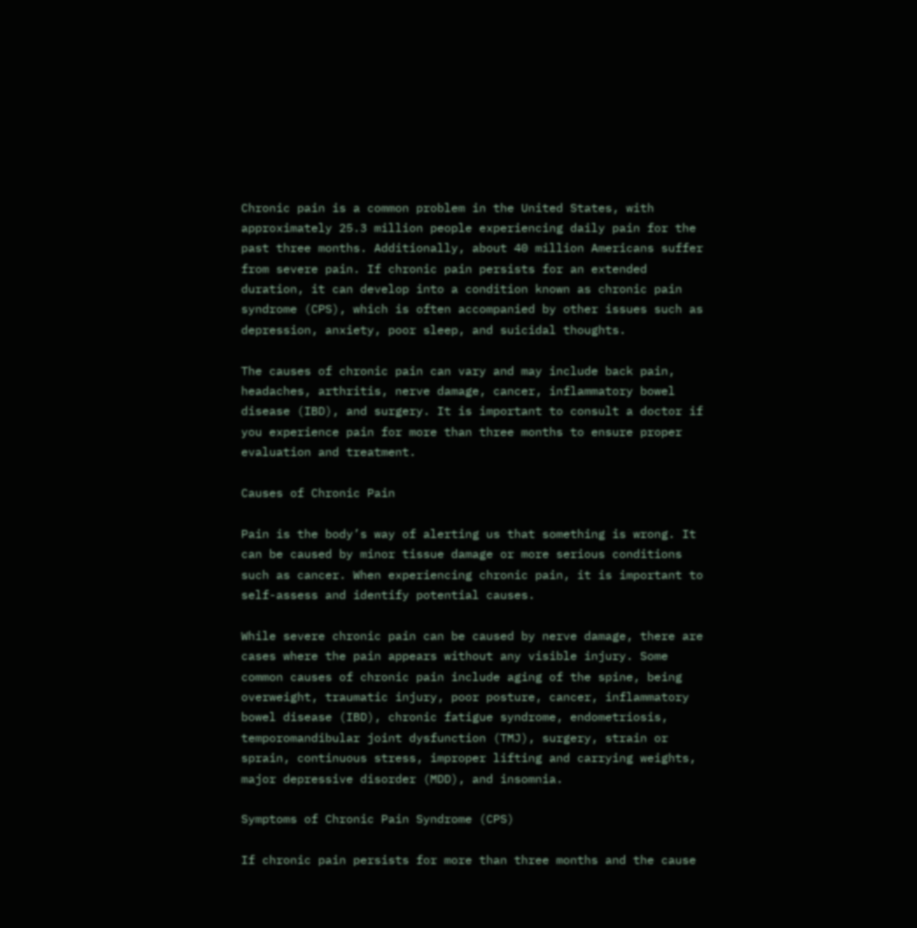Chronic pain is a common problem in the United States, with approximately 25.3 million people experiencing daily pain for the past three months. Additionally, about 40 million Americans suffer from severe pain. If chronic pain persists for an extended duration, it can develop into a condition known as chronic pain syndrome (CPS), which is often accompanied by other issues such as depression, anxiety, poor sleep, and suicidal thoughts.

The causes of chronic pain can vary and may include back pain, headaches, arthritis, nerve damage, cancer, inflammatory bowel disease (IBD), and surgery. It is important to consult a doctor if you experience pain for more than three months to ensure proper evaluation and treatment.

Causes of Chronic Pain

Pain is the body’s way of alerting us that something is wrong. It can be caused by minor tissue damage or more serious conditions such as cancer. When experiencing chronic pain, it is important to self-assess and identify potential causes.

While severe chronic pain can be caused by nerve damage, there are cases where the pain appears without any visible injury. Some common causes of chronic pain include aging of the spine, being overweight, traumatic injury, poor posture, cancer, inflammatory bowel disease (IBD), chronic fatigue syndrome, endometriosis, temporomandibular joint dysfunction (TMJ), surgery, strain or sprain, continuous stress, improper lifting and carrying weights, major depressive disorder (MDD), and insomnia.

Symptoms of Chronic Pain Syndrome (CPS)

If chronic pain persists for more than three months and the cause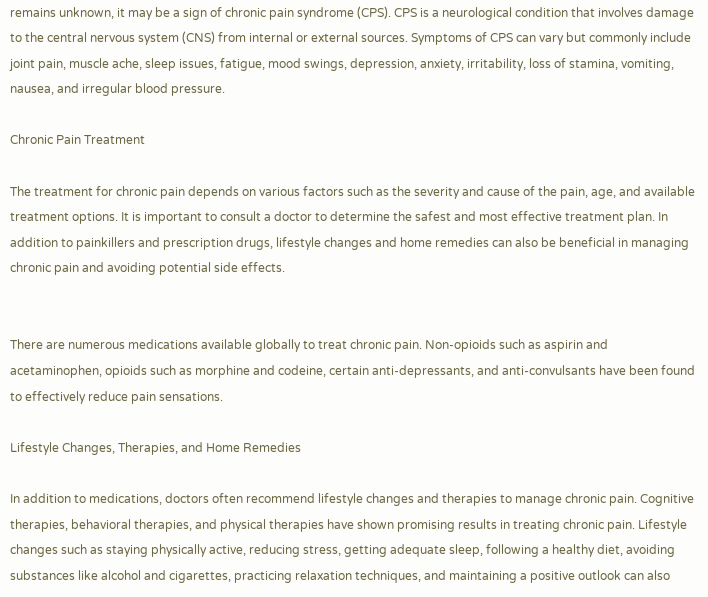remains unknown, it may be a sign of chronic pain syndrome (CPS). CPS is a neurological condition that involves damage to the central nervous system (CNS) from internal or external sources. Symptoms of CPS can vary but commonly include joint pain, muscle ache, sleep issues, fatigue, mood swings, depression, anxiety, irritability, loss of stamina, vomiting, nausea, and irregular blood pressure.

Chronic Pain Treatment

The treatment for chronic pain depends on various factors such as the severity and cause of the pain, age, and available treatment options. It is important to consult a doctor to determine the safest and most effective treatment plan. In addition to painkillers and prescription drugs, lifestyle changes and home remedies can also be beneficial in managing chronic pain and avoiding potential side effects.


There are numerous medications available globally to treat chronic pain. Non-opioids such as aspirin and acetaminophen, opioids such as morphine and codeine, certain anti-depressants, and anti-convulsants have been found to effectively reduce pain sensations.

Lifestyle Changes, Therapies, and Home Remedies

In addition to medications, doctors often recommend lifestyle changes and therapies to manage chronic pain. Cognitive therapies, behavioral therapies, and physical therapies have shown promising results in treating chronic pain. Lifestyle changes such as staying physically active, reducing stress, getting adequate sleep, following a healthy diet, avoiding substances like alcohol and cigarettes, practicing relaxation techniques, and maintaining a positive outlook can also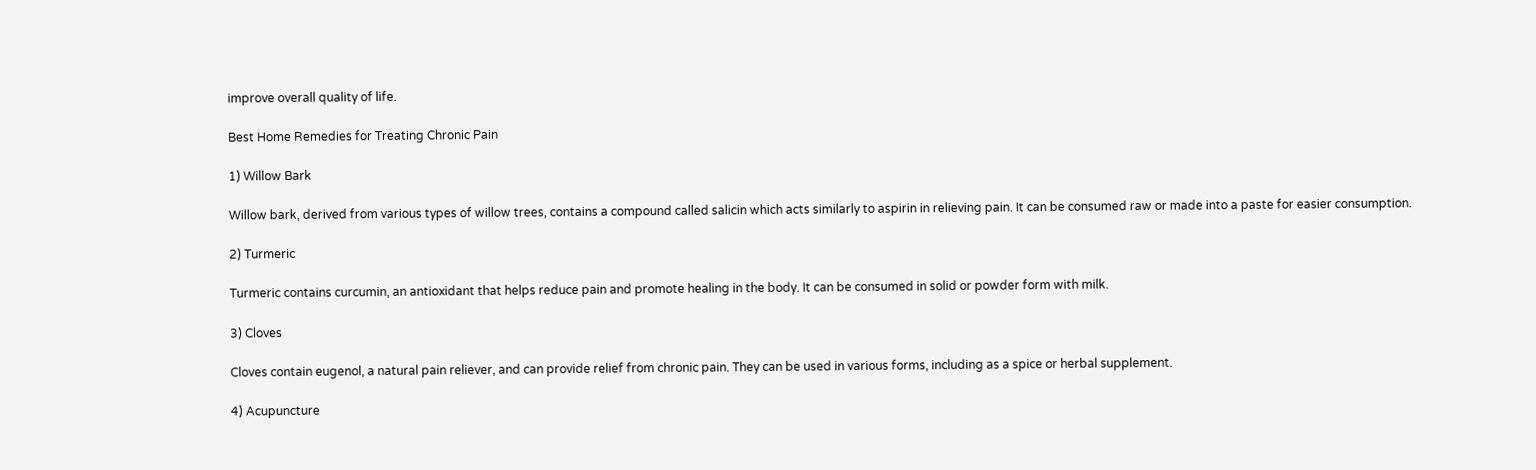improve overall quality of life.

Best Home Remedies for Treating Chronic Pain

1) Willow Bark

Willow bark, derived from various types of willow trees, contains a compound called salicin which acts similarly to aspirin in relieving pain. It can be consumed raw or made into a paste for easier consumption.

2) Turmeric

Turmeric contains curcumin, an antioxidant that helps reduce pain and promote healing in the body. It can be consumed in solid or powder form with milk.

3) Cloves

Cloves contain eugenol, a natural pain reliever, and can provide relief from chronic pain. They can be used in various forms, including as a spice or herbal supplement.

4) Acupuncture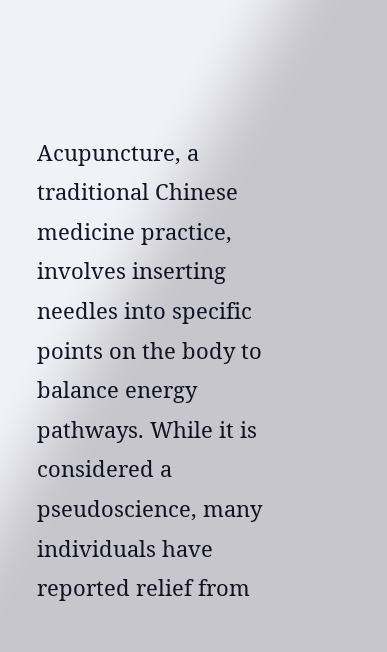Acupuncture, a traditional Chinese medicine practice, involves inserting needles into specific points on the body to balance energy pathways. While it is considered a pseudoscience, many individuals have reported relief from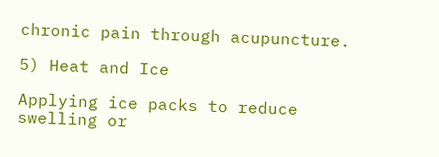chronic pain through acupuncture.

5) Heat and Ice

Applying ice packs to reduce swelling or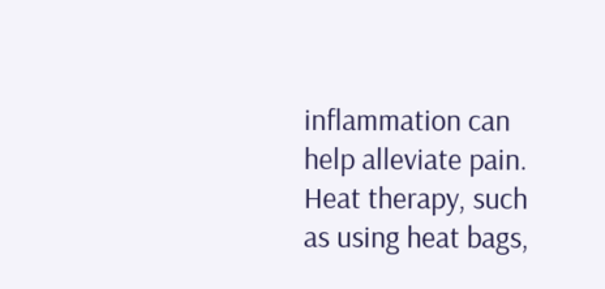inflammation can help alleviate pain. Heat therapy, such as using heat bags,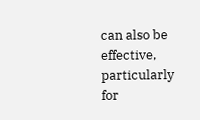can also be effective, particularly for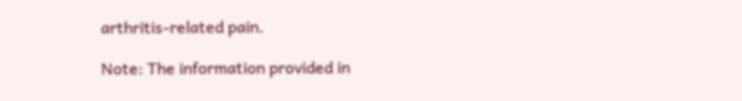arthritis-related pain.

Note: The information provided in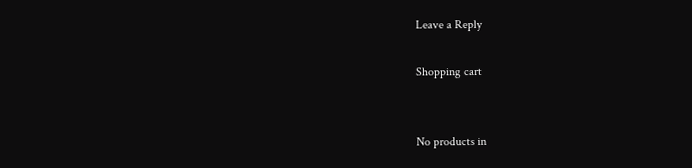Leave a Reply

Shopping cart


No products in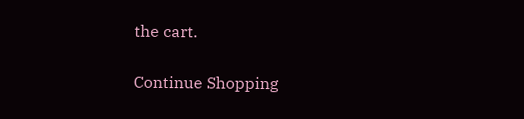the cart.

Continue Shopping